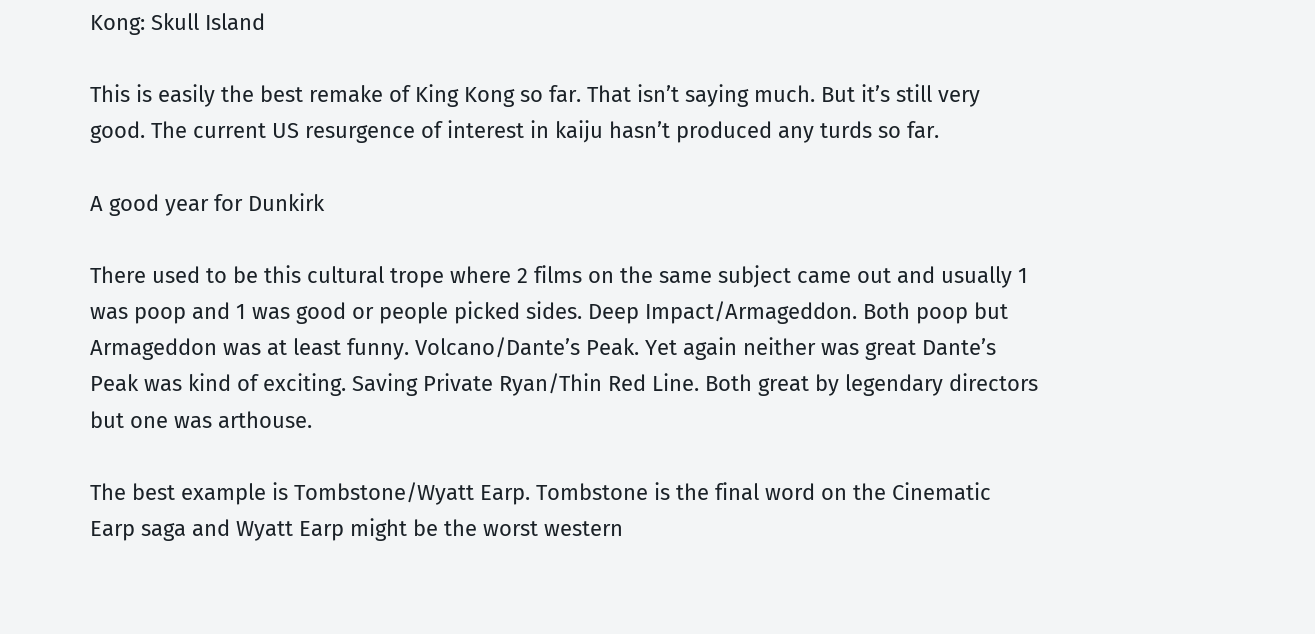Kong: Skull Island

This is easily the best remake of King Kong so far. That isn’t saying much. But it’s still very good. The current US resurgence of interest in kaiju hasn’t produced any turds so far.

A good year for Dunkirk

There used to be this cultural trope where 2 films on the same subject came out and usually 1 was poop and 1 was good or people picked sides. Deep Impact/Armageddon. Both poop but Armageddon was at least funny. Volcano/Dante’s Peak. Yet again neither was great Dante’s Peak was kind of exciting. Saving Private Ryan/Thin Red Line. Both great by legendary directors but one was arthouse.

The best example is Tombstone/Wyatt Earp. Tombstone is the final word on the Cinematic Earp saga and Wyatt Earp might be the worst western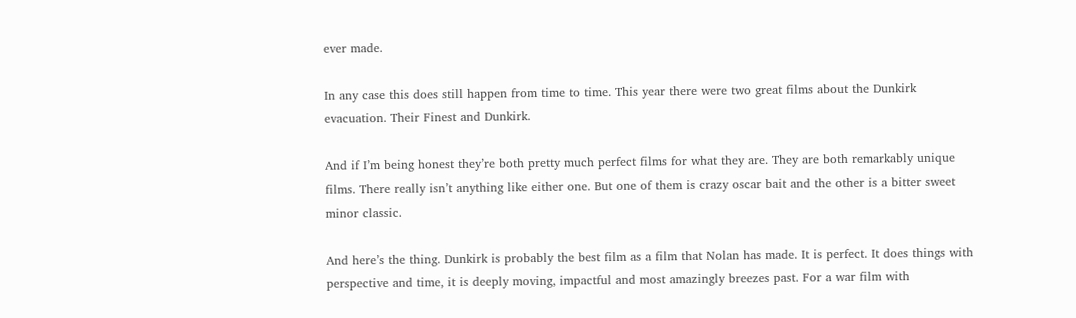ever made.

In any case this does still happen from time to time. This year there were two great films about the Dunkirk evacuation. Their Finest and Dunkirk.

And if I’m being honest they’re both pretty much perfect films for what they are. They are both remarkably unique films. There really isn’t anything like either one. But one of them is crazy oscar bait and the other is a bitter sweet minor classic.

And here’s the thing. Dunkirk is probably the best film as a film that Nolan has made. It is perfect. It does things with perspective and time, it is deeply moving, impactful and most amazingly breezes past. For a war film with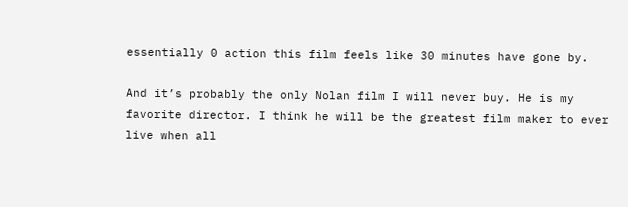essentially 0 action this film feels like 30 minutes have gone by.

And it’s probably the only Nolan film I will never buy. He is my favorite director. I think he will be the greatest film maker to ever live when all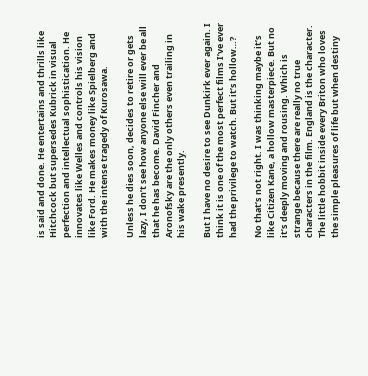is said and done. He entertains and thrills like Hitchcock but supersedes Kubrick in visual perfection and intellectual sophistication. He innovates like Welles and controls his vision like Ford. He makes money like Spielberg and with the intense tragedy of Kurosawa.

Unless he dies soon, decides to retire or gets lazy, I don’t see how anyone else will ever be all that he has become. David Fincher and Aronofsky are the only others even trailing in his wake presently.

But I have no desire to see Dunkirk ever again. I think it is one of the most perfect films I’ve ever had the privilege to watch. But it’s hollow…?

No that’s not right. I was thinking maybe it’s like Citizen Kane, a hollow masterpiece. But no it’s deeply moving and rousing. Which is strange because there are really no true characters in the film. England is the character. The little hobbit inside every Briton who loves the simple pleasures of life but when destiny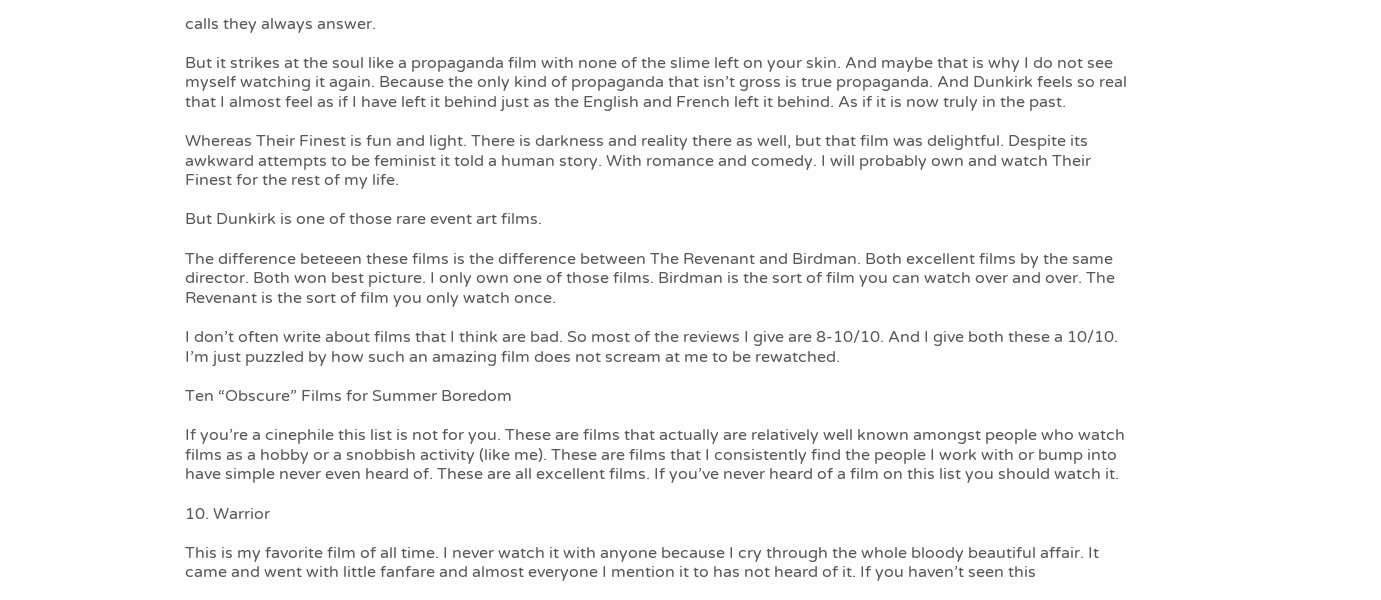calls they always answer.

But it strikes at the soul like a propaganda film with none of the slime left on your skin. And maybe that is why I do not see myself watching it again. Because the only kind of propaganda that isn’t gross is true propaganda. And Dunkirk feels so real that I almost feel as if I have left it behind just as the English and French left it behind. As if it is now truly in the past.

Whereas Their Finest is fun and light. There is darkness and reality there as well, but that film was delightful. Despite its awkward attempts to be feminist it told a human story. With romance and comedy. I will probably own and watch Their Finest for the rest of my life.

But Dunkirk is one of those rare event art films.

The difference beteeen these films is the difference between The Revenant and Birdman. Both excellent films by the same director. Both won best picture. I only own one of those films. Birdman is the sort of film you can watch over and over. The Revenant is the sort of film you only watch once.

I don’t often write about films that I think are bad. So most of the reviews I give are 8-10/10. And I give both these a 10/10. I’m just puzzled by how such an amazing film does not scream at me to be rewatched.

Ten “Obscure” Films for Summer Boredom

If you’re a cinephile this list is not for you. These are films that actually are relatively well known amongst people who watch films as a hobby or a snobbish activity (like me). These are films that I consistently find the people I work with or bump into have simple never even heard of. These are all excellent films. If you’ve never heard of a film on this list you should watch it.

10. Warrior

This is my favorite film of all time. I never watch it with anyone because I cry through the whole bloody beautiful affair. It came and went with little fanfare and almost everyone I mention it to has not heard of it. If you haven’t seen this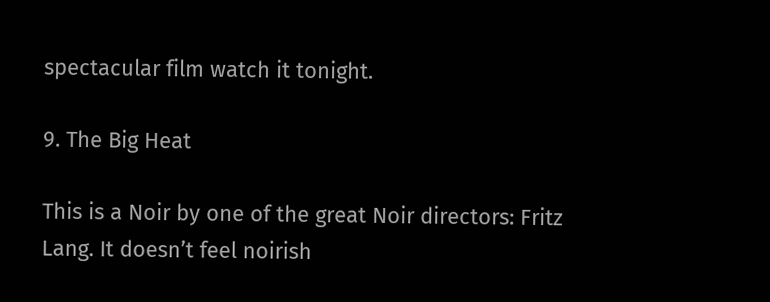spectacular film watch it tonight.

9. The Big Heat

This is a Noir by one of the great Noir directors: Fritz Lang. It doesn’t feel noirish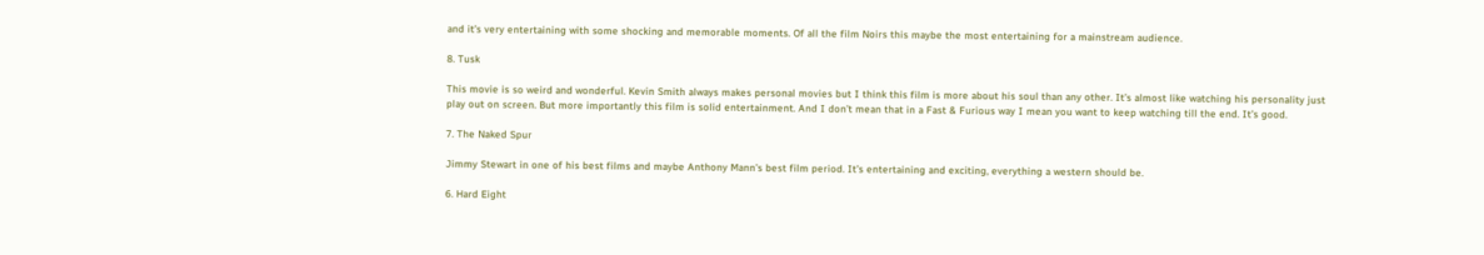and it’s very entertaining with some shocking and memorable moments. Of all the film Noirs this maybe the most entertaining for a mainstream audience.

8. Tusk

This movie is so weird and wonderful. Kevin Smith always makes personal movies but I think this film is more about his soul than any other. It’s almost like watching his personality just play out on screen. But more importantly this film is solid entertainment. And I don’t mean that in a Fast & Furious way I mean you want to keep watching till the end. It’s good.

7. The Naked Spur

Jimmy Stewart in one of his best films and maybe Anthony Mann’s best film period. It’s entertaining and exciting, everything a western should be.

6. Hard Eight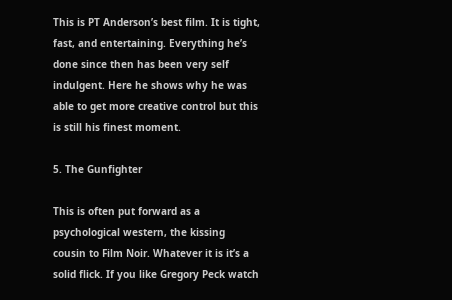This is PT Anderson’s best film. It is tight, fast, and entertaining. Everything he’s done since then has been very self indulgent. Here he shows why he was able to get more creative control but this is still his finest moment.

5. The Gunfighter

This is often put forward as a psychological western, the kissing cousin to Film Noir. Whatever it is it’s a solid flick. If you like Gregory Peck watch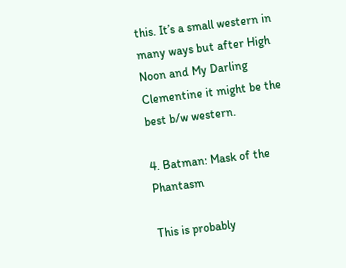this. It’s a small western in many ways but after High Noon and My Darling Clementine it might be the best b/w western.

4. Batman: Mask of the Phantasm

This is probably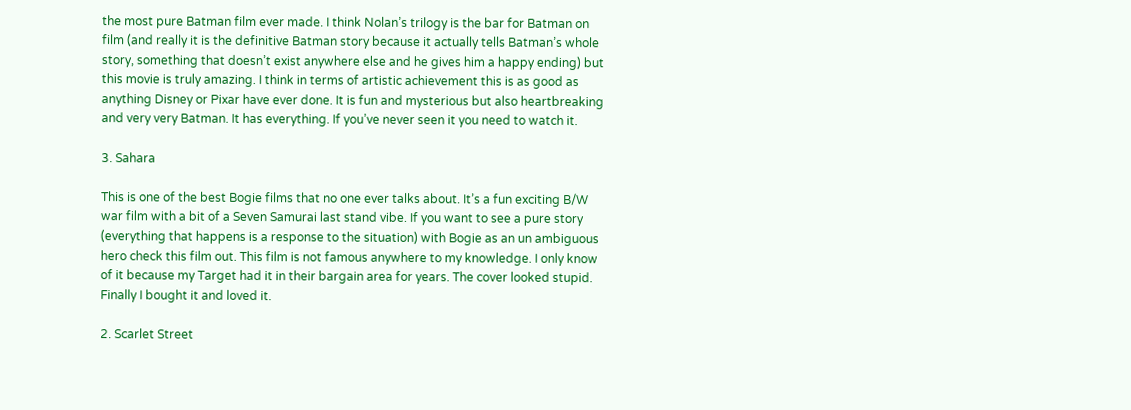the most pure Batman film ever made. I think Nolan’s trilogy is the bar for Batman on film (and really it is the definitive Batman story because it actually tells Batman’s whole story, something that doesn’t exist anywhere else and he gives him a happy ending) but this movie is truly amazing. I think in terms of artistic achievement this is as good as anything Disney or Pixar have ever done. It is fun and mysterious but also heartbreaking and very very Batman. It has everything. If you’ve never seen it you need to watch it.

3. Sahara

This is one of the best Bogie films that no one ever talks about. It’s a fun exciting B/W war film with a bit of a Seven Samurai last stand vibe. If you want to see a pure story (everything that happens is a response to the situation) with Bogie as an un ambiguous hero check this film out. This film is not famous anywhere to my knowledge. I only know of it because my Target had it in their bargain area for years. The cover looked stupid. Finally I bought it and loved it.

2. Scarlet Street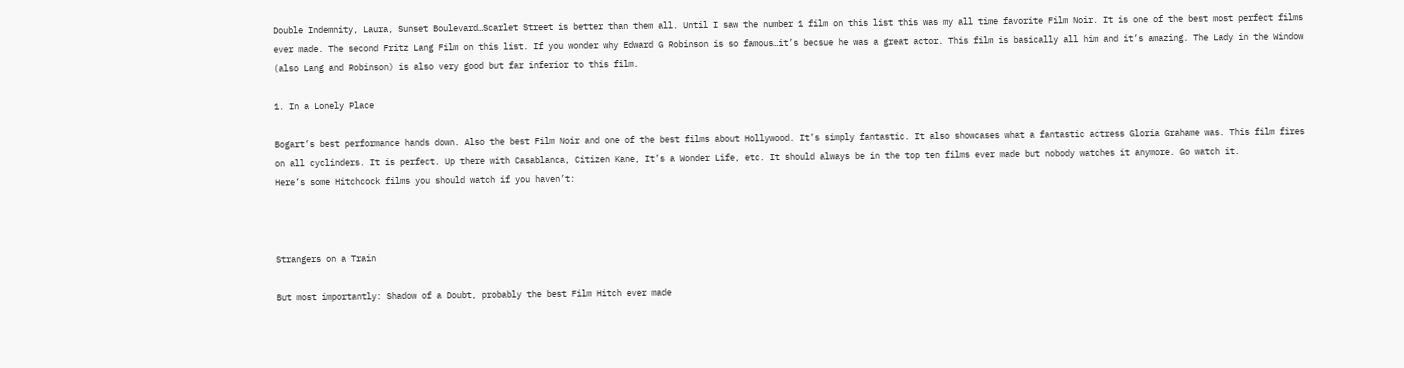Double Indemnity, Laura, Sunset Boulevard…Scarlet Street is better than them all. Until I saw the number 1 film on this list this was my all time favorite Film Noir. It is one of the best most perfect films ever made. The second Fritz Lang Film on this list. If you wonder why Edward G Robinson is so famous…it’s becsue he was a great actor. This film is basically all him and it’s amazing. The Lady in the Window (also Lang and Robinson) is also very good but far inferior to this film.

1. In a Lonely Place

Bogart’s best performance hands down. Also the best Film Noir and one of the best films about Hollywood. It’s simply fantastic. It also showcases what a fantastic actress Gloria Grahame was. This film fires on all cyclinders. It is perfect. Up there with Casablanca, Citizen Kane, It’s a Wonder Life, etc. It should always be in the top ten films ever made but nobody watches it anymore. Go watch it.
Here’s some Hitchcock films you should watch if you haven’t:



Strangers on a Train

But most importantly: Shadow of a Doubt, probably the best Film Hitch ever made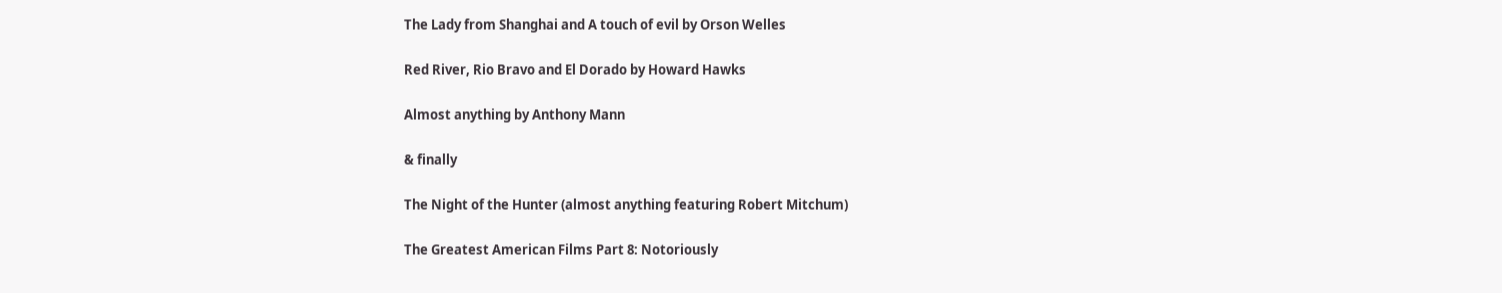The Lady from Shanghai and A touch of evil by Orson Welles

Red River, Rio Bravo and El Dorado by Howard Hawks

Almost anything by Anthony Mann

& finally

The Night of the Hunter (almost anything featuring Robert Mitchum)

The Greatest American Films Part 8: Notoriously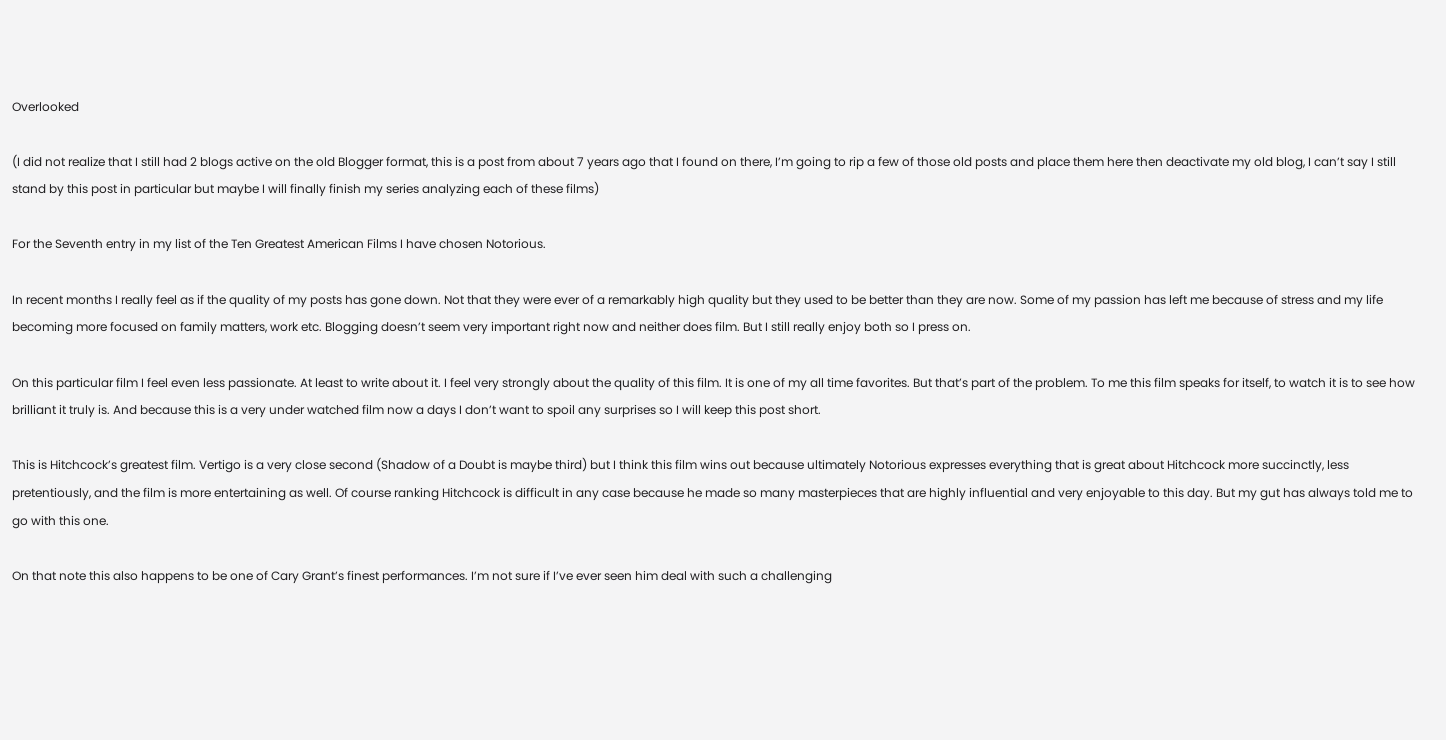Overlooked

(I did not realize that I still had 2 blogs active on the old Blogger format, this is a post from about 7 years ago that I found on there, I’m going to rip a few of those old posts and place them here then deactivate my old blog, I can’t say I still stand by this post in particular but maybe I will finally finish my series analyzing each of these films)

For the Seventh entry in my list of the Ten Greatest American Films I have chosen Notorious.

In recent months I really feel as if the quality of my posts has gone down. Not that they were ever of a remarkably high quality but they used to be better than they are now. Some of my passion has left me because of stress and my life becoming more focused on family matters, work etc. Blogging doesn’t seem very important right now and neither does film. But I still really enjoy both so I press on.

On this particular film I feel even less passionate. At least to write about it. I feel very strongly about the quality of this film. It is one of my all time favorites. But that’s part of the problem. To me this film speaks for itself, to watch it is to see how brilliant it truly is. And because this is a very under watched film now a days I don’t want to spoil any surprises so I will keep this post short.

This is Hitchcock’s greatest film. Vertigo is a very close second (Shadow of a Doubt is maybe third) but I think this film wins out because ultimately Notorious expresses everything that is great about Hitchcock more succinctly, less pretentiously, and the film is more entertaining as well. Of course ranking Hitchcock is difficult in any case because he made so many masterpieces that are highly influential and very enjoyable to this day. But my gut has always told me to go with this one.

On that note this also happens to be one of Cary Grant’s finest performances. I’m not sure if I’ve ever seen him deal with such a challenging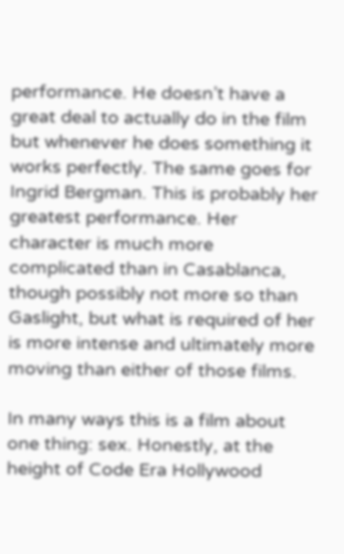performance. He doesn’t have a great deal to actually do in the film but whenever he does something it works perfectly. The same goes for Ingrid Bergman. This is probably her greatest performance. Her character is much more complicated than in Casablanca, though possibly not more so than Gaslight, but what is required of her is more intense and ultimately more moving than either of those films.

In many ways this is a film about one thing: sex. Honestly, at the height of Code Era Hollywood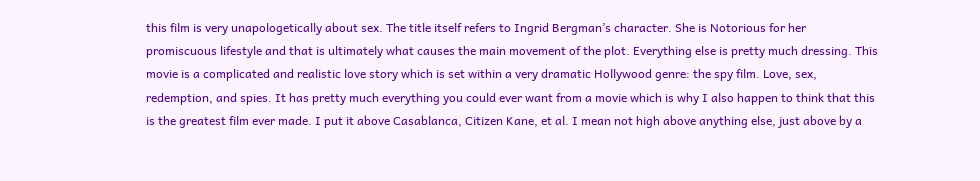this film is very unapologetically about sex. The title itself refers to Ingrid Bergman’s character. She is Notorious for her promiscuous lifestyle and that is ultimately what causes the main movement of the plot. Everything else is pretty much dressing. This movie is a complicated and realistic love story which is set within a very dramatic Hollywood genre: the spy film. Love, sex, redemption, and spies. It has pretty much everything you could ever want from a movie which is why I also happen to think that this is the greatest film ever made. I put it above Casablanca, Citizen Kane, et al. I mean not high above anything else, just above by a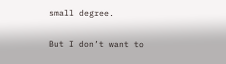small degree.

But I don’t want to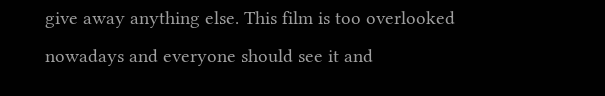give away anything else. This film is too overlooked nowadays and everyone should see it and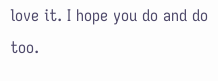love it. I hope you do and do too.